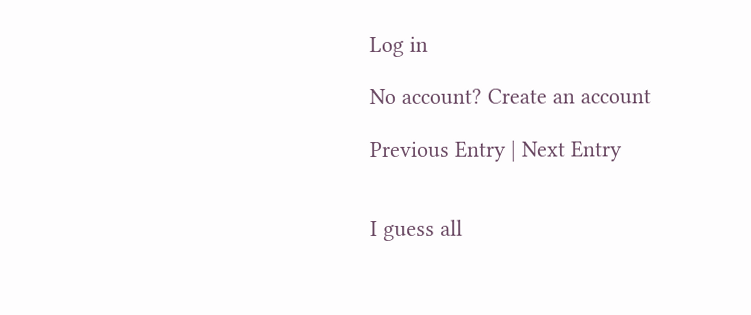Log in

No account? Create an account

Previous Entry | Next Entry


I guess all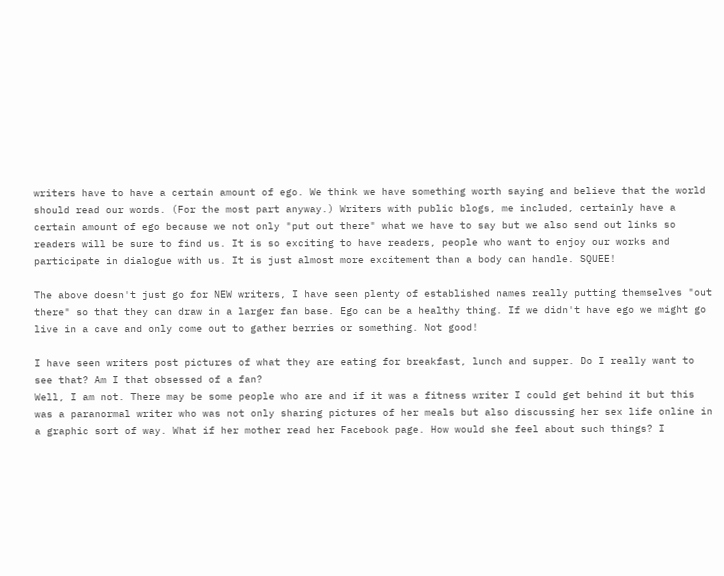writers have to have a certain amount of ego. We think we have something worth saying and believe that the world should read our words. (For the most part anyway.) Writers with public blogs, me included, certainly have a certain amount of ego because we not only "put out there" what we have to say but we also send out links so readers will be sure to find us. It is so exciting to have readers, people who want to enjoy our works and participate in dialogue with us. It is just almost more excitement than a body can handle. SQUEE!

The above doesn't just go for NEW writers, I have seen plenty of established names really putting themselves "out there" so that they can draw in a larger fan base. Ego can be a healthy thing. If we didn't have ego we might go live in a cave and only come out to gather berries or something. Not good!

I have seen writers post pictures of what they are eating for breakfast, lunch and supper. Do I really want to see that? Am I that obsessed of a fan?
Well, I am not. There may be some people who are and if it was a fitness writer I could get behind it but this was a paranormal writer who was not only sharing pictures of her meals but also discussing her sex life online in a graphic sort of way. What if her mother read her Facebook page. How would she feel about such things? I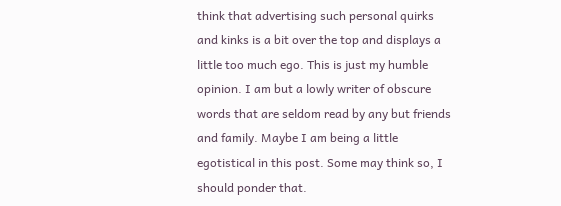think that advertising such personal quirks and kinks is a bit over the top and displays a little too much ego. This is just my humble opinion. I am but a lowly writer of obscure words that are seldom read by any but friends and family. Maybe I am being a little egotistical in this post. Some may think so, I should ponder that.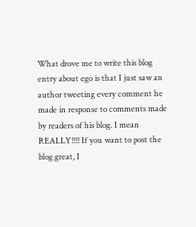What drove me to write this blog entry about ego is that I just saw an author tweeting every comment he made in response to comments made by readers of his blog. I mean REALLY!!!! If you want to post the blog great, I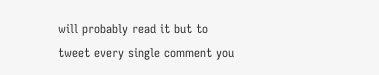will probably read it but to tweet every single comment you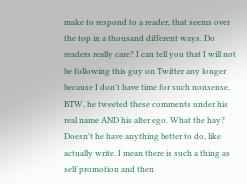make to respond to a reader, that seems over the top in a thousand different ways. Do readers really care? I can tell you that I will not be following this guy on Twitter any longer because I don't have time for such nonsense. BTW, he tweeted these comments under his real name AND his alter ego. What the hay? Doesn't he have anything better to do, like actually write. I mean there is such a thing as self promotion and then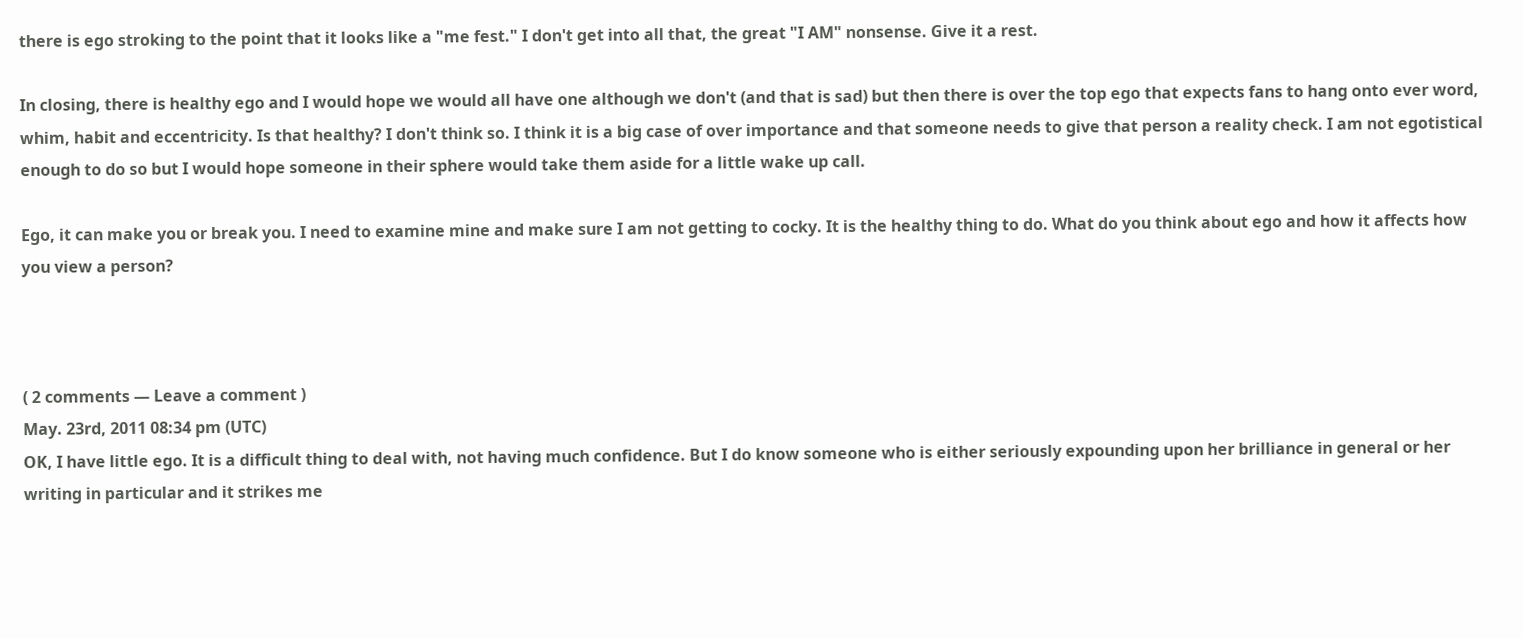there is ego stroking to the point that it looks like a "me fest." I don't get into all that, the great "I AM" nonsense. Give it a rest.

In closing, there is healthy ego and I would hope we would all have one although we don't (and that is sad) but then there is over the top ego that expects fans to hang onto ever word, whim, habit and eccentricity. Is that healthy? I don't think so. I think it is a big case of over importance and that someone needs to give that person a reality check. I am not egotistical enough to do so but I would hope someone in their sphere would take them aside for a little wake up call.

Ego, it can make you or break you. I need to examine mine and make sure I am not getting to cocky. It is the healthy thing to do. What do you think about ego and how it affects how you view a person?



( 2 comments — Leave a comment )
May. 23rd, 2011 08:34 pm (UTC)
OK, I have little ego. It is a difficult thing to deal with, not having much confidence. But I do know someone who is either seriously expounding upon her brilliance in general or her writing in particular and it strikes me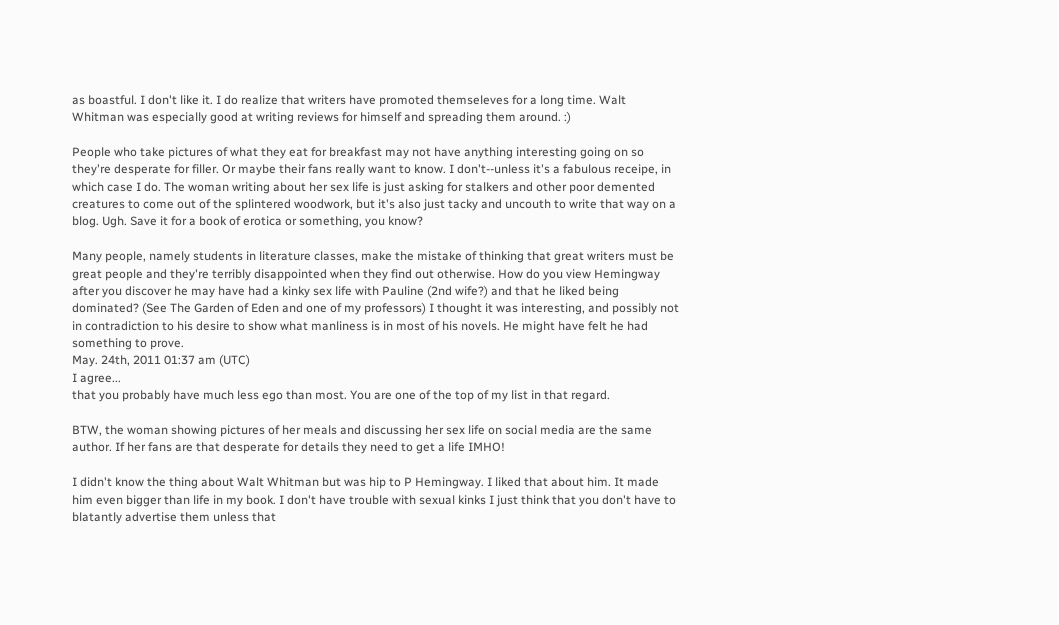as boastful. I don't like it. I do realize that writers have promoted themseleves for a long time. Walt Whitman was especially good at writing reviews for himself and spreading them around. :)

People who take pictures of what they eat for breakfast may not have anything interesting going on so they're desperate for filler. Or maybe their fans really want to know. I don't--unless it's a fabulous receipe, in which case I do. The woman writing about her sex life is just asking for stalkers and other poor demented creatures to come out of the splintered woodwork, but it's also just tacky and uncouth to write that way on a blog. Ugh. Save it for a book of erotica or something, you know?

Many people, namely students in literature classes, make the mistake of thinking that great writers must be great people and they're terribly disappointed when they find out otherwise. How do you view Hemingway after you discover he may have had a kinky sex life with Pauline (2nd wife?) and that he liked being dominated? (See The Garden of Eden and one of my professors) I thought it was interesting, and possibly not in contradiction to his desire to show what manliness is in most of his novels. He might have felt he had something to prove.
May. 24th, 2011 01:37 am (UTC)
I agree...
that you probably have much less ego than most. You are one of the top of my list in that regard.

BTW, the woman showing pictures of her meals and discussing her sex life on social media are the same author. If her fans are that desperate for details they need to get a life IMHO!

I didn't know the thing about Walt Whitman but was hip to P Hemingway. I liked that about him. It made him even bigger than life in my book. I don't have trouble with sexual kinks I just think that you don't have to blatantly advertise them unless that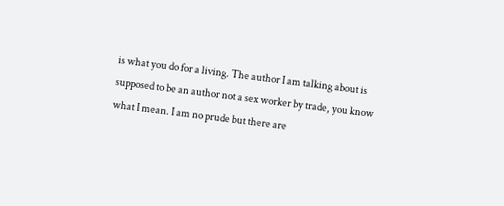is what you do for a living. The author I am talking about is supposed to be an author not a sex worker by trade, you know what I mean. I am no prude but there are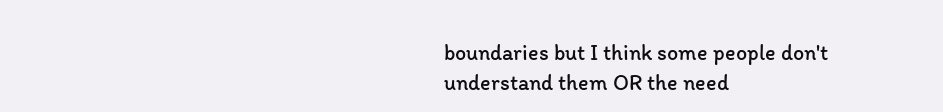boundaries but I think some people don't understand them OR the need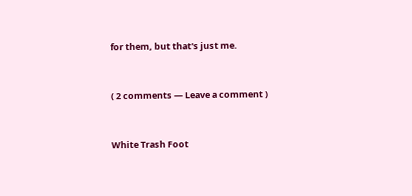for them, but that's just me.


( 2 comments — Leave a comment )


White Trash Foot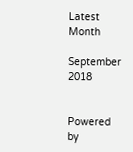Latest Month

September 2018


Powered by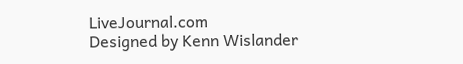LiveJournal.com
Designed by Kenn Wislander